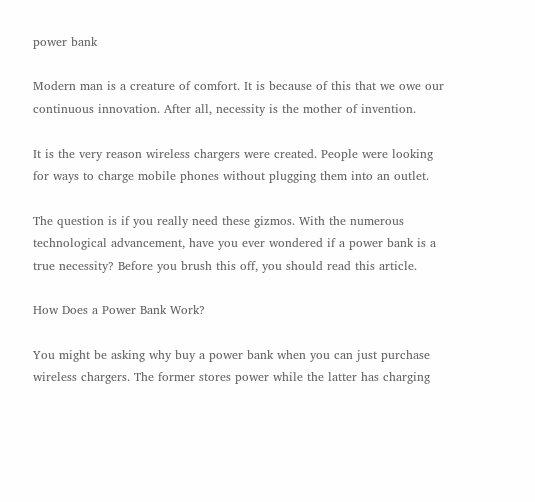power bank

Modern man is a creature of comfort. It is because of this that we owe our continuous innovation. After all, necessity is the mother of invention.

It is the very reason wireless chargers were created. People were looking for ways to charge mobile phones without plugging them into an outlet.

The question is if you really need these gizmos. With the numerous technological advancement, have you ever wondered if a power bank is a true necessity? Before you brush this off, you should read this article.

How Does a Power Bank Work?

You might be asking why buy a power bank when you can just purchase wireless chargers. The former stores power while the latter has charging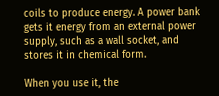coils to produce energy. A power bank gets it energy from an external power supply, such as a wall socket, and stores it in chemical form.

When you use it, the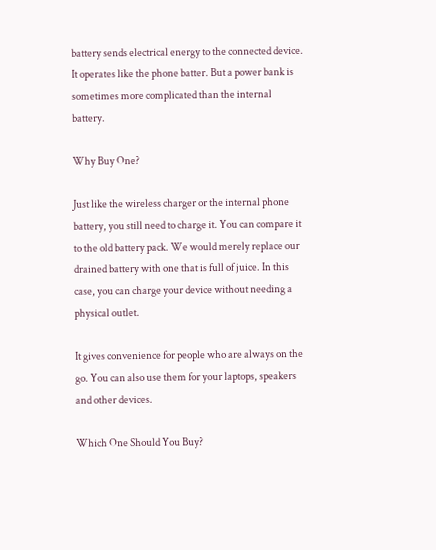battery sends electrical energy to the connected device. It operates like the phone batter. But a power bank is sometimes more complicated than the internal battery.

Why Buy One?

Just like the wireless charger or the internal phone battery, you still need to charge it. You can compare it to the old battery pack. We would merely replace our drained battery with one that is full of juice. In this case, you can charge your device without needing a physical outlet.

It gives convenience for people who are always on the go. You can also use them for your laptops, speakers and other devices.

Which One Should You Buy?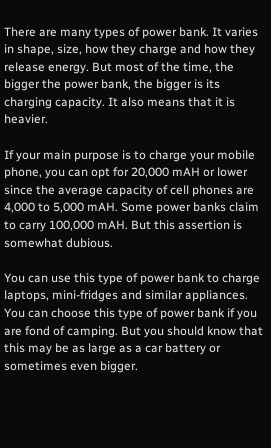There are many types of power bank. It varies in shape, size, how they charge and how they release energy. But most of the time, the bigger the power bank, the bigger is its charging capacity. It also means that it is heavier.

If your main purpose is to charge your mobile phone, you can opt for 20,000 mAH or lower since the average capacity of cell phones are 4,000 to 5,000 mAH. Some power banks claim to carry 100,000 mAH. But this assertion is somewhat dubious.

You can use this type of power bank to charge laptops, mini-fridges and similar appliances. You can choose this type of power bank if you are fond of camping. But you should know that this may be as large as a car battery or sometimes even bigger.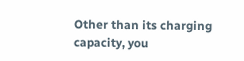Other than its charging capacity, you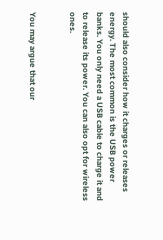should also consider how it charges or releases energy. The most common is the USB power banks. You only need a USB cable to charge it and to release its power. You can also opt for wireless ones.


You may argue that our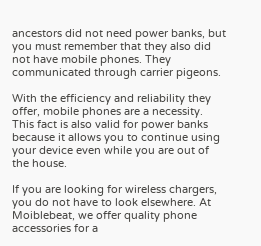ancestors did not need power banks, but you must remember that they also did not have mobile phones. They communicated through carrier pigeons.

With the efficiency and reliability they offer, mobile phones are a necessity. This fact is also valid for power banks because it allows you to continue using your device even while you are out of the house.

If you are looking for wireless chargers, you do not have to look elsewhere. At Moiblebeat, we offer quality phone accessories for a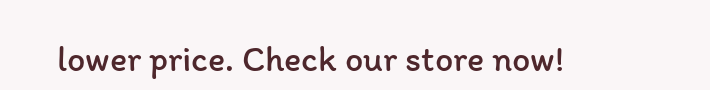lower price. Check our store now!